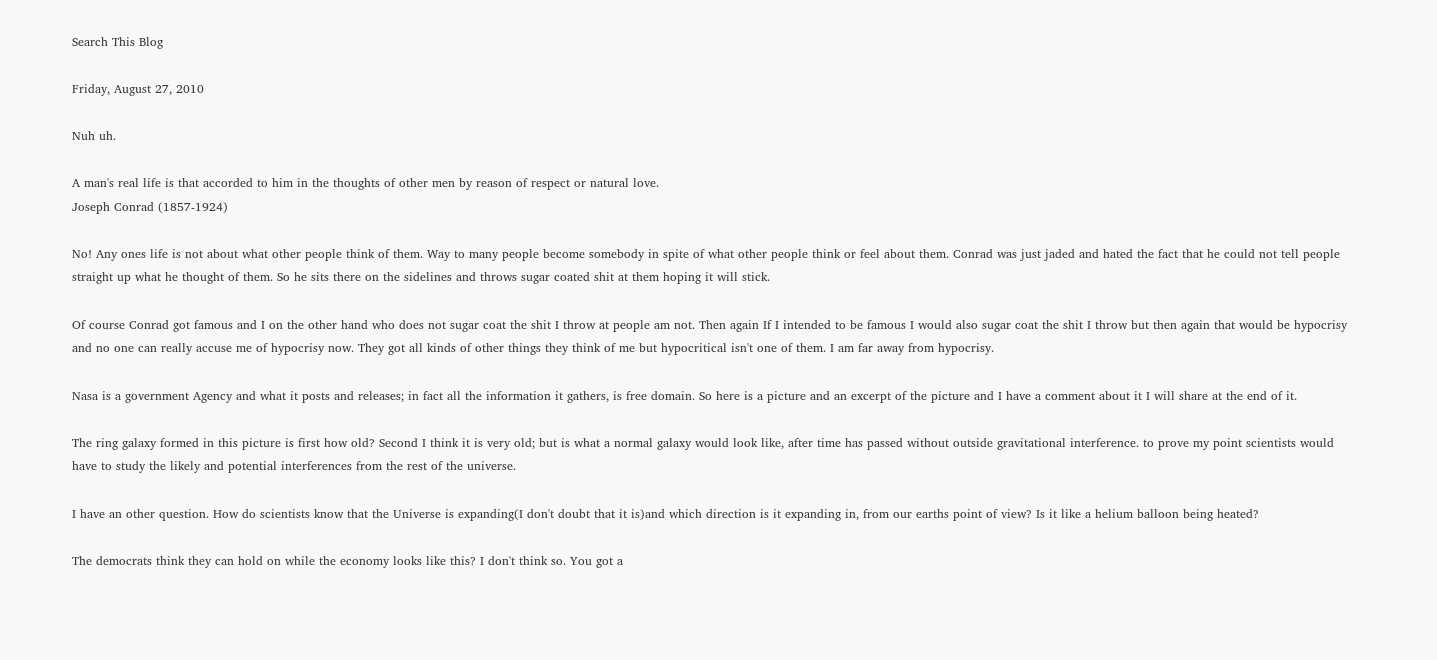Search This Blog

Friday, August 27, 2010

Nuh uh.

A man's real life is that accorded to him in the thoughts of other men by reason of respect or natural love.
Joseph Conrad (1857-1924)

No! Any ones life is not about what other people think of them. Way to many people become somebody in spite of what other people think or feel about them. Conrad was just jaded and hated the fact that he could not tell people straight up what he thought of them. So he sits there on the sidelines and throws sugar coated shit at them hoping it will stick.

Of course Conrad got famous and I on the other hand who does not sugar coat the shit I throw at people am not. Then again If I intended to be famous I would also sugar coat the shit I throw but then again that would be hypocrisy and no one can really accuse me of hypocrisy now. They got all kinds of other things they think of me but hypocritical isn't one of them. I am far away from hypocrisy.

Nasa is a government Agency and what it posts and releases; in fact all the information it gathers, is free domain. So here is a picture and an excerpt of the picture and I have a comment about it I will share at the end of it.

The ring galaxy formed in this picture is first how old? Second I think it is very old; but is what a normal galaxy would look like, after time has passed without outside gravitational interference. to prove my point scientists would have to study the likely and potential interferences from the rest of the universe.

I have an other question. How do scientists know that the Universe is expanding(I don't doubt that it is)and which direction is it expanding in, from our earths point of view? Is it like a helium balloon being heated?

The democrats think they can hold on while the economy looks like this? I don't think so. You got a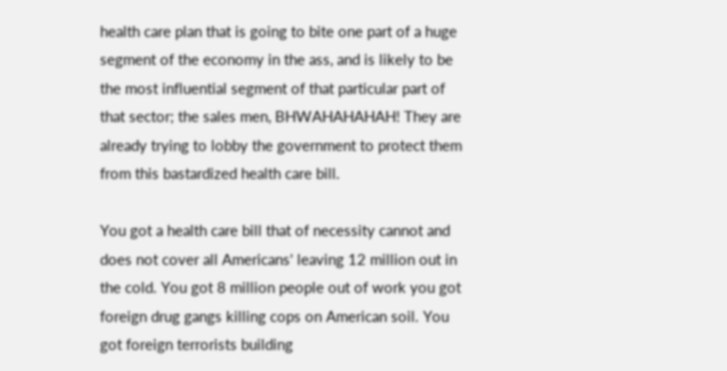health care plan that is going to bite one part of a huge segment of the economy in the ass, and is likely to be the most influential segment of that particular part of that sector; the sales men, BHWAHAHAHAH! They are already trying to lobby the government to protect them from this bastardized health care bill.

You got a health care bill that of necessity cannot and does not cover all Americans' leaving 12 million out in the cold. You got 8 million people out of work you got foreign drug gangs killing cops on American soil. You got foreign terrorists building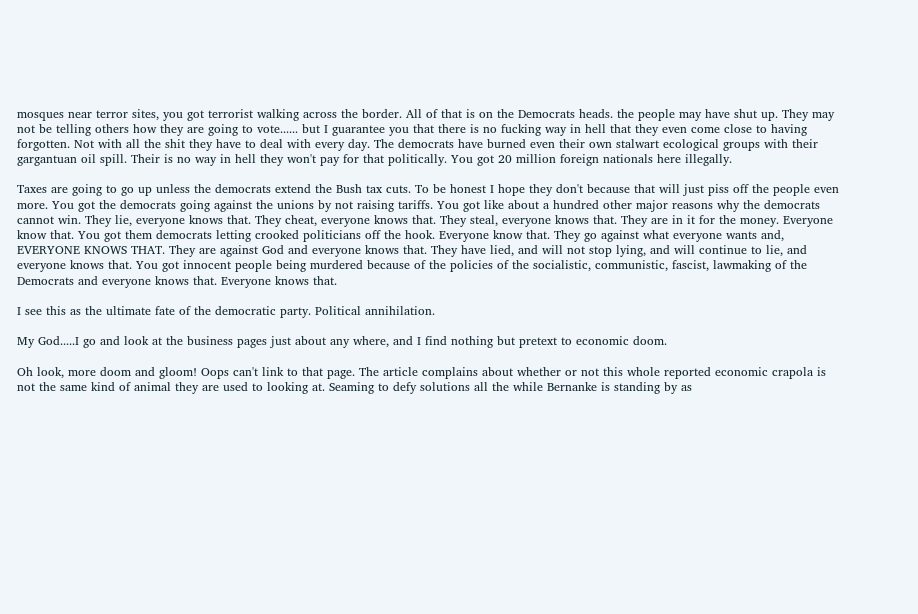mosques near terror sites, you got terrorist walking across the border. All of that is on the Democrats heads. the people may have shut up. They may not be telling others how they are going to vote...... but I guarantee you that there is no fucking way in hell that they even come close to having forgotten. Not with all the shit they have to deal with every day. The democrats have burned even their own stalwart ecological groups with their gargantuan oil spill. Their is no way in hell they won't pay for that politically. You got 20 million foreign nationals here illegally.

Taxes are going to go up unless the democrats extend the Bush tax cuts. To be honest I hope they don't because that will just piss off the people even more. You got the democrats going against the unions by not raising tariffs. You got like about a hundred other major reasons why the democrats cannot win. They lie, everyone knows that. They cheat, everyone knows that. They steal, everyone knows that. They are in it for the money. Everyone know that. You got them democrats letting crooked politicians off the hook. Everyone know that. They go against what everyone wants and, EVERYONE KNOWS THAT. They are against God and everyone knows that. They have lied, and will not stop lying, and will continue to lie, and everyone knows that. You got innocent people being murdered because of the policies of the socialistic, communistic, fascist, lawmaking of the Democrats and everyone knows that. Everyone knows that.

I see this as the ultimate fate of the democratic party. Political annihilation.

My God.....I go and look at the business pages just about any where, and I find nothing but pretext to economic doom.

Oh look, more doom and gloom! Oops can't link to that page. The article complains about whether or not this whole reported economic crapola is not the same kind of animal they are used to looking at. Seaming to defy solutions all the while Bernanke is standing by as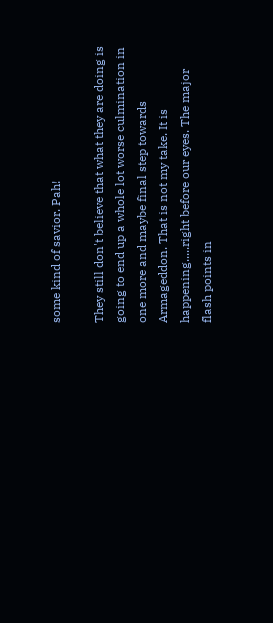some kind of savior. Pah!

They still don't believe that what they are doing is going to end up a whole lot worse culmination in one more and maybe final step towards Armageddon. That is not my take. It is happening.....right before our eyes. The major flash points in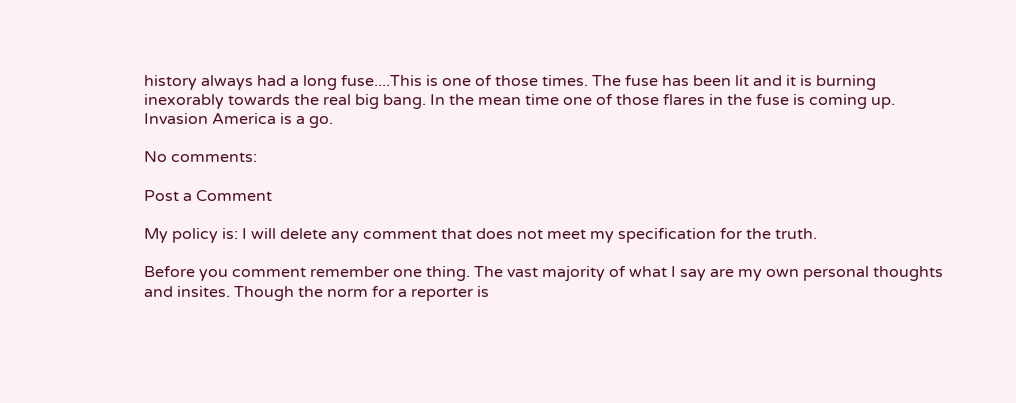history always had a long fuse....This is one of those times. The fuse has been lit and it is burning inexorably towards the real big bang. In the mean time one of those flares in the fuse is coming up. Invasion America is a go.

No comments:

Post a Comment

My policy is: I will delete any comment that does not meet my specification for the truth.

Before you comment remember one thing. The vast majority of what I say are my own personal thoughts and insites. Though the norm for a reporter is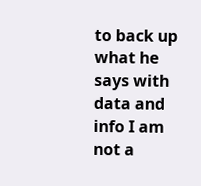to back up what he says with data and info I am not a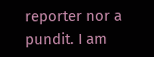reporter nor a pundit. I am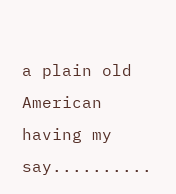a plain old American having my say..........